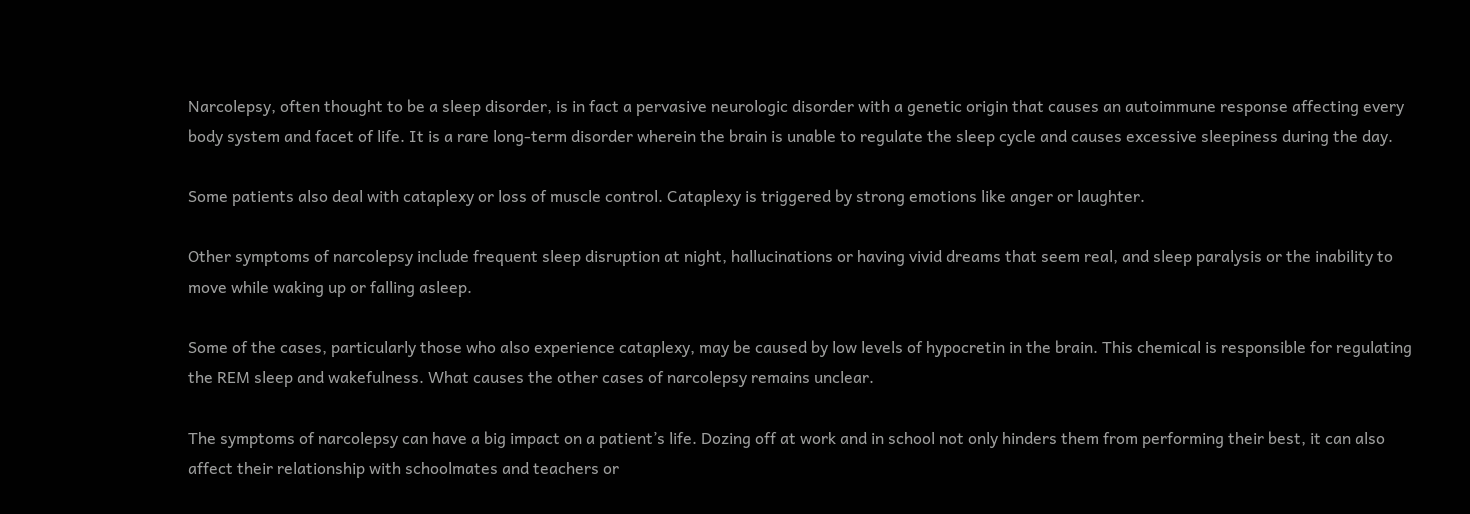Narcolepsy, often thought to be a sleep disorder, is in fact a pervasive neurologic disorder with a genetic origin that causes an autoimmune response affecting every body system and facet of life. It is a rare long-term disorder wherein the brain is unable to regulate the sleep cycle and causes excessive sleepiness during the day.

Some patients also deal with cataplexy or loss of muscle control. Cataplexy is triggered by strong emotions like anger or laughter.

Other symptoms of narcolepsy include frequent sleep disruption at night, hallucinations or having vivid dreams that seem real, and sleep paralysis or the inability to move while waking up or falling asleep.

Some of the cases, particularly those who also experience cataplexy, may be caused by low levels of hypocretin in the brain. This chemical is responsible for regulating the REM sleep and wakefulness. What causes the other cases of narcolepsy remains unclear.

The symptoms of narcolepsy can have a big impact on a patient’s life. Dozing off at work and in school not only hinders them from performing their best, it can also affect their relationship with schoolmates and teachers or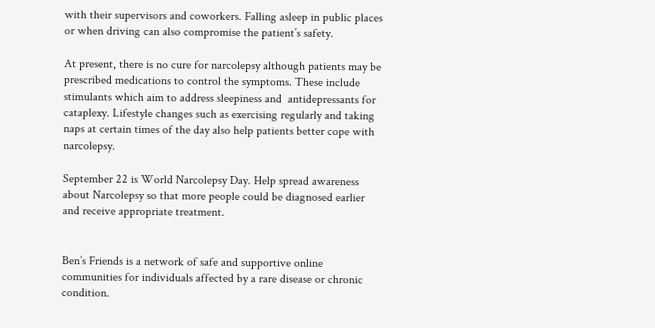with their supervisors and coworkers. Falling asleep in public places or when driving can also compromise the patient’s safety.

At present, there is no cure for narcolepsy although patients may be prescribed medications to control the symptoms. These include stimulants which aim to address sleepiness and  antidepressants for cataplexy. Lifestyle changes such as exercising regularly and taking naps at certain times of the day also help patients better cope with narcolepsy.

September 22 is World Narcolepsy Day. Help spread awareness about Narcolepsy so that more people could be diagnosed earlier and receive appropriate treatment.


Ben’s Friends is a network of safe and supportive online communities for individuals affected by a rare disease or chronic condition.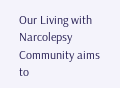Our Living with Narcolepsy Community aims to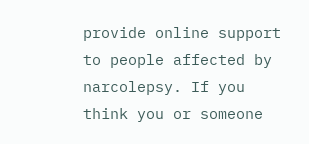provide online support to people affected by narcolepsy. If you think you or someone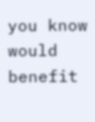you know would benefit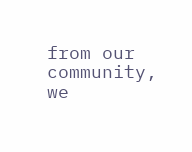from our community, we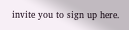invite you to sign up here.